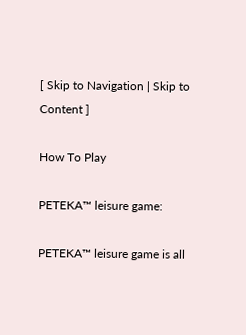[ Skip to Navigation | Skip to Content ]

How To Play

PETEKA™ leisure game:

PETEKA™ leisure game is all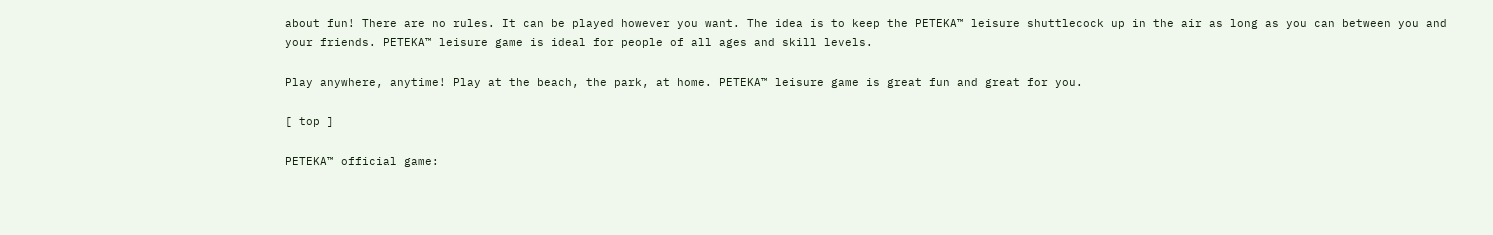about fun! There are no rules. It can be played however you want. The idea is to keep the PETEKA™ leisure shuttlecock up in the air as long as you can between you and your friends. PETEKA™ leisure game is ideal for people of all ages and skill levels.

Play anywhere, anytime! Play at the beach, the park, at home. PETEKA™ leisure game is great fun and great for you.

[ top ]

PETEKA™ official game: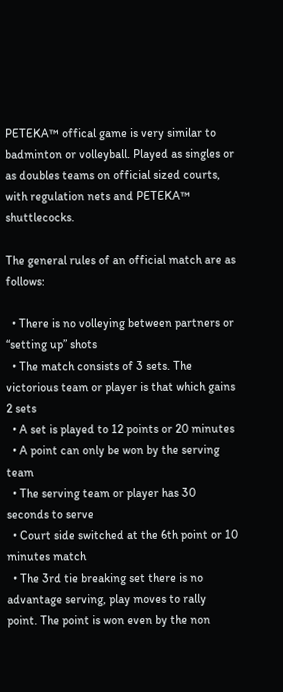PETEKA™ offical game is very similar to badminton or volleyball. Played as singles or as doubles teams on official sized courts, with regulation nets and PETEKA™ shuttlecocks.

The general rules of an official match are as follows:

  • There is no volleying between partners or “setting up” shots
  • The match consists of 3 sets. The victorious team or player is that which gains 2 sets
  • A set is played to 12 points or 20 minutes
  • A point can only be won by the serving team
  • The serving team or player has 30 seconds to serve
  • Court side switched at the 6th point or 10 minutes match
  • The 3rd tie breaking set there is no advantage serving, play moves to rally point. The point is won even by the non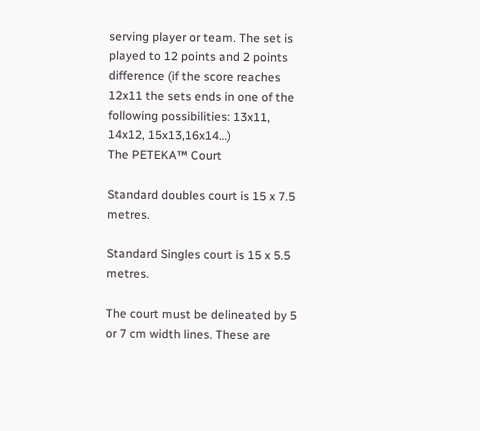serving player or team. The set is played to 12 points and 2 points difference (if the score reaches 12x11 the sets ends in one of the following possibilities: 13x11, 14x12, 15x13,16x14…)
The PETEKA™ Court

Standard doubles court is 15 x 7.5 metres.

Standard Singles court is 15 x 5.5 metres.

The court must be delineated by 5 or 7 cm width lines. These are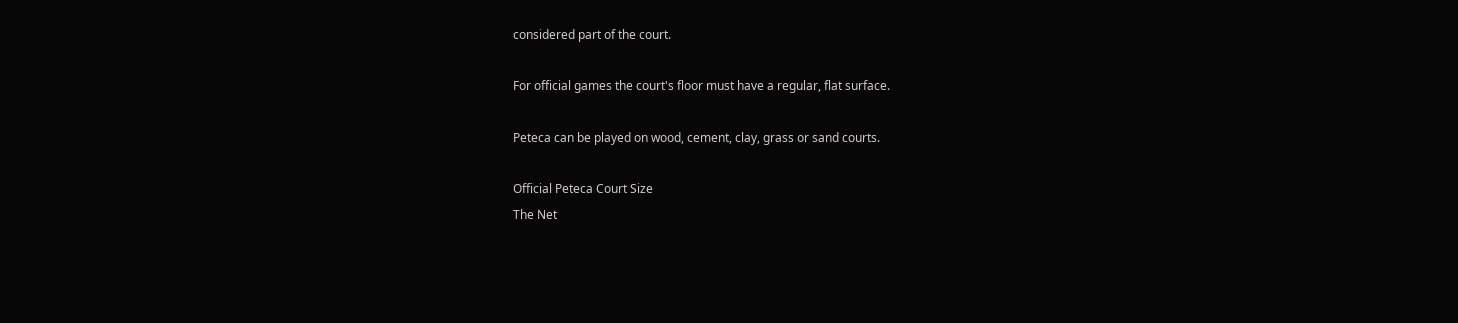considered part of the court.

For official games the court's floor must have a regular, flat surface.

Peteca can be played on wood, cement, clay, grass or sand courts.

Official Peteca Court Size
The Net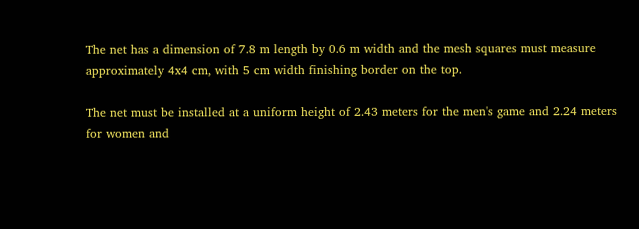The net has a dimension of 7.8 m length by 0.6 m width and the mesh squares must measure approximately 4x4 cm, with 5 cm width finishing border on the top.

The net must be installed at a uniform height of 2.43 meters for the men's game and 2.24 meters for women and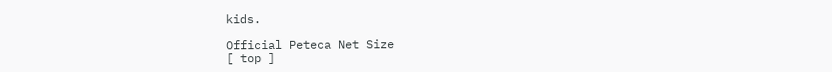kids.

Official Peteca Net Size
[ top ]